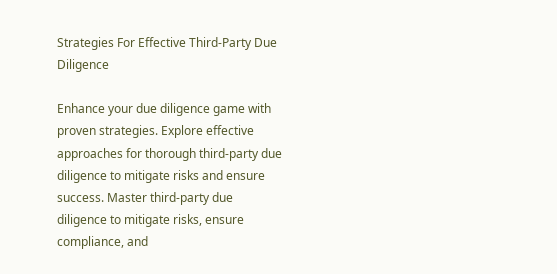Strategies For Effective Third-Party Due Diligence

Enhance your due diligence game with proven strategies. Explore effective approaches for thorough third-party due diligence to mitigate risks and ensure success. Master third-party due diligence to mitigate risks, ensure compliance, and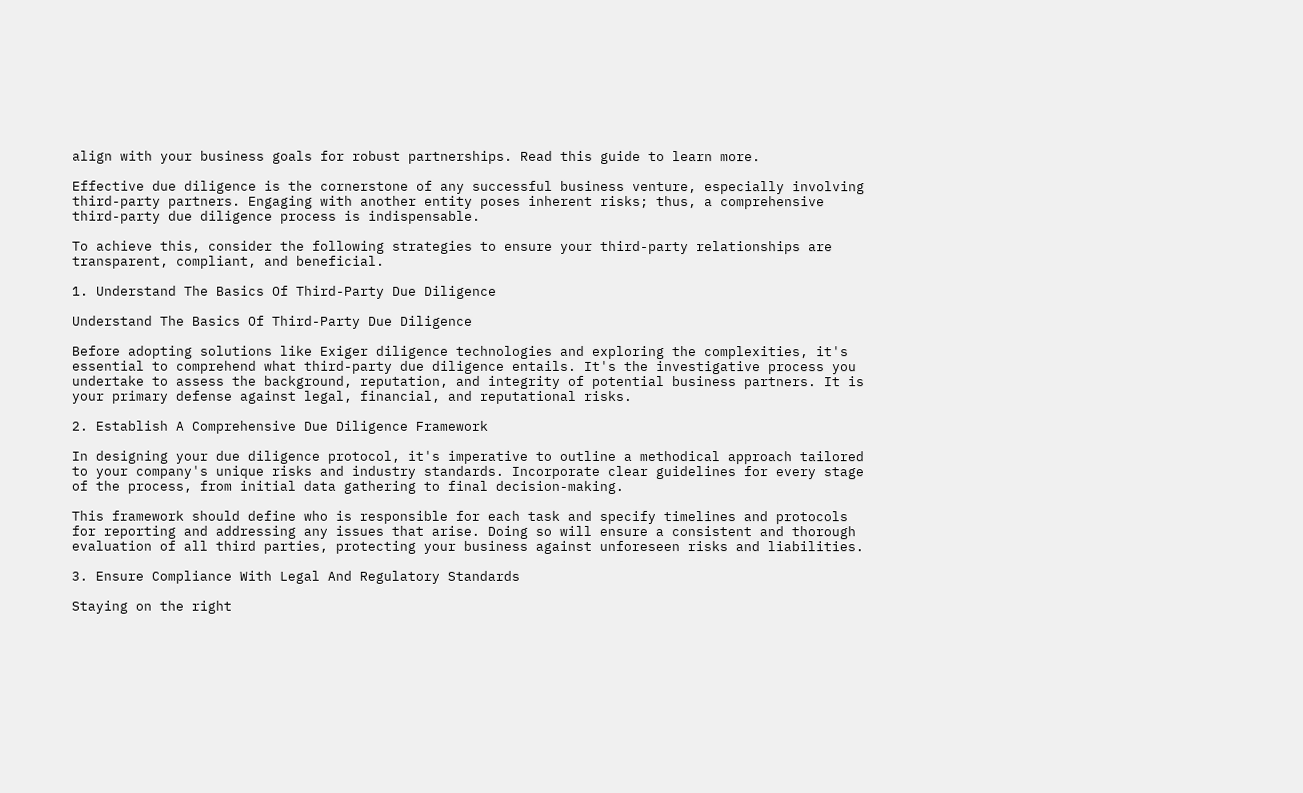align with your business goals for robust partnerships. Read this guide to learn more.

Effective due diligence is the cornerstone of any successful business venture, especially involving third-party partners. Engaging with another entity poses inherent risks; thus, a comprehensive third-party due diligence process is indispensable.

To achieve this, consider the following strategies to ensure your third-party relationships are transparent, compliant, and beneficial.

1. Understand The Basics Of Third-Party Due Diligence

Understand The Basics Of Third-Party Due Diligence

Before adopting solutions like Exiger diligence technologies and exploring the complexities, it's essential to comprehend what third-party due diligence entails. It's the investigative process you undertake to assess the background, reputation, and integrity of potential business partners. It is your primary defense against legal, financial, and reputational risks.

2. Establish A Comprehensive Due Diligence Framework

In designing your due diligence protocol, it's imperative to outline a methodical approach tailored to your company's unique risks and industry standards. Incorporate clear guidelines for every stage of the process, from initial data gathering to final decision-making.

This framework should define who is responsible for each task and specify timelines and protocols for reporting and addressing any issues that arise. Doing so will ensure a consistent and thorough evaluation of all third parties, protecting your business against unforeseen risks and liabilities.

3. Ensure Compliance With Legal And Regulatory Standards

Staying on the right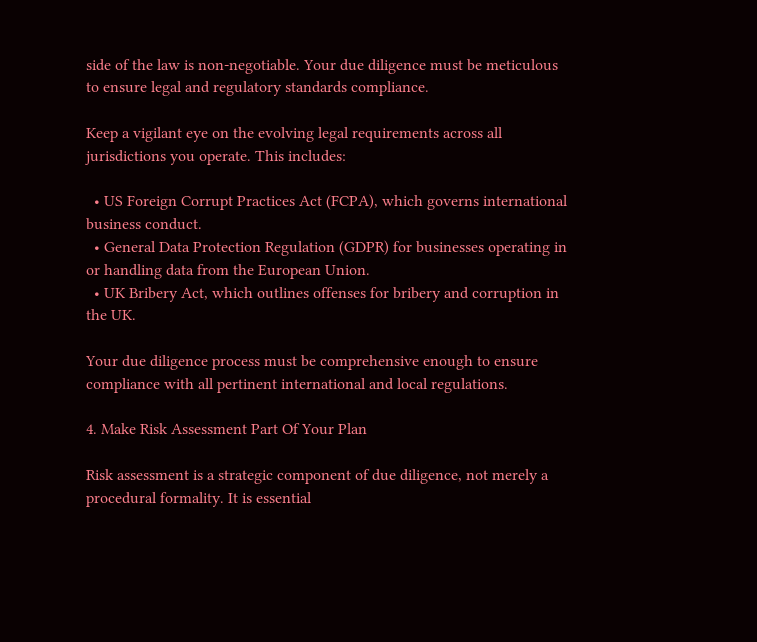side of the law is non-negotiable. Your due diligence must be meticulous to ensure legal and regulatory standards compliance.

Keep a vigilant eye on the evolving legal requirements across all jurisdictions you operate. This includes:

  • US Foreign Corrupt Practices Act (FCPA), which governs international business conduct.
  • General Data Protection Regulation (GDPR) for businesses operating in or handling data from the European Union.
  • UK Bribery Act, which outlines offenses for bribery and corruption in the UK.

Your due diligence process must be comprehensive enough to ensure compliance with all pertinent international and local regulations.

4. Make Risk Assessment Part Of Your Plan

Risk assessment is a strategic component of due diligence, not merely a procedural formality. It is essential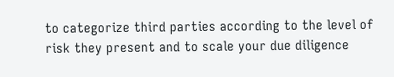to categorize third parties according to the level of risk they present and to scale your due diligence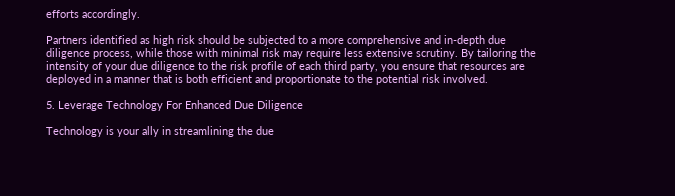efforts accordingly.

Partners identified as high risk should be subjected to a more comprehensive and in-depth due diligence process, while those with minimal risk may require less extensive scrutiny. By tailoring the intensity of your due diligence to the risk profile of each third party, you ensure that resources are deployed in a manner that is both efficient and proportionate to the potential risk involved.

5. Leverage Technology For Enhanced Due Diligence

Technology is your ally in streamlining the due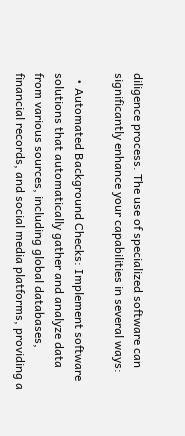diligence process. The use of specialized software can significantly enhance your capabilities in several ways:

  • Automated Background Checks: Implement software solutions that automatically gather and analyze data from various sources, including global databases, financial records, and social media platforms, providing a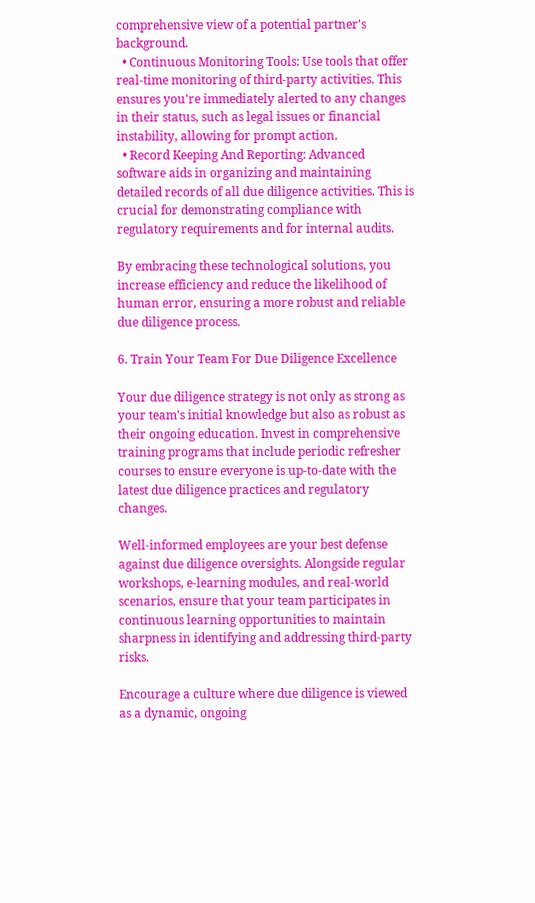comprehensive view of a potential partner's background.
  • Continuous Monitoring Tools: Use tools that offer real-time monitoring of third-party activities. This ensures you're immediately alerted to any changes in their status, such as legal issues or financial instability, allowing for prompt action.
  • Record Keeping And Reporting: Advanced software aids in organizing and maintaining detailed records of all due diligence activities. This is crucial for demonstrating compliance with regulatory requirements and for internal audits.

By embracing these technological solutions, you increase efficiency and reduce the likelihood of human error, ensuring a more robust and reliable due diligence process.

6. Train Your Team For Due Diligence Excellence

Your due diligence strategy is not only as strong as your team's initial knowledge but also as robust as their ongoing education. Invest in comprehensive training programs that include periodic refresher courses to ensure everyone is up-to-date with the latest due diligence practices and regulatory changes.

Well-informed employees are your best defense against due diligence oversights. Alongside regular workshops, e-learning modules, and real-world scenarios, ensure that your team participates in continuous learning opportunities to maintain sharpness in identifying and addressing third-party risks.

Encourage a culture where due diligence is viewed as a dynamic, ongoing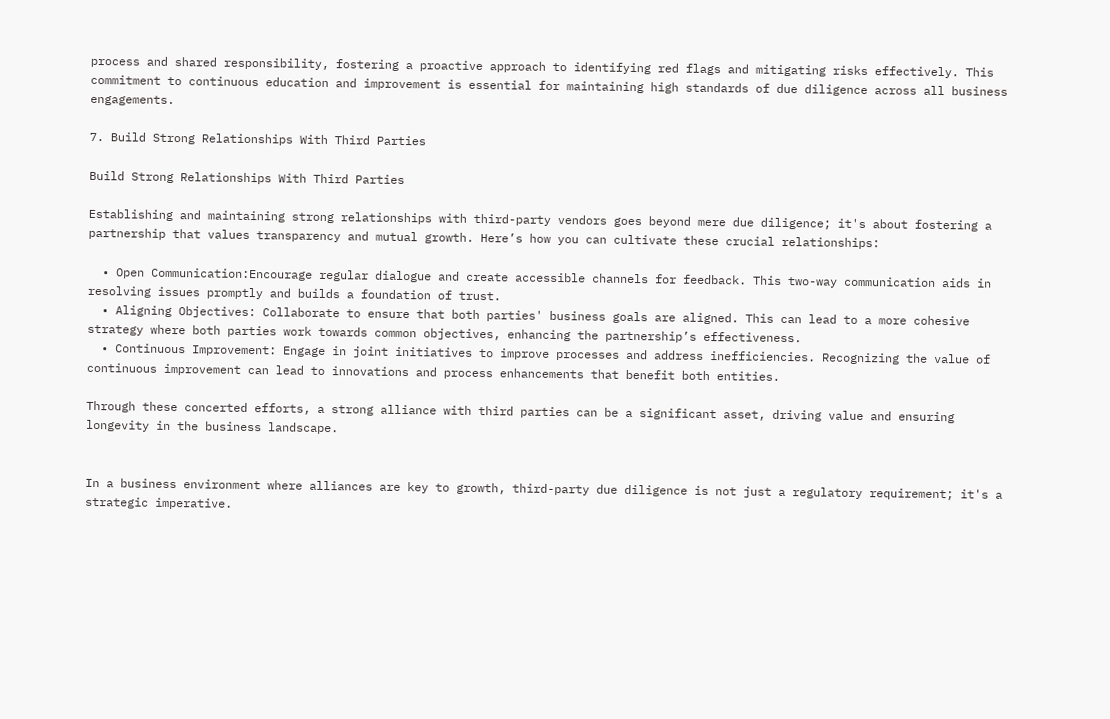process and shared responsibility, fostering a proactive approach to identifying red flags and mitigating risks effectively. This commitment to continuous education and improvement is essential for maintaining high standards of due diligence across all business engagements.

7. Build Strong Relationships With Third Parties

Build Strong Relationships With Third Parties

Establishing and maintaining strong relationships with third-party vendors goes beyond mere due diligence; it's about fostering a partnership that values transparency and mutual growth. Here’s how you can cultivate these crucial relationships:

  • Open Communication:Encourage regular dialogue and create accessible channels for feedback. This two-way communication aids in resolving issues promptly and builds a foundation of trust.
  • Aligning Objectives: Collaborate to ensure that both parties' business goals are aligned. This can lead to a more cohesive strategy where both parties work towards common objectives, enhancing the partnership’s effectiveness.
  • Continuous Improvement: Engage in joint initiatives to improve processes and address inefficiencies. Recognizing the value of continuous improvement can lead to innovations and process enhancements that benefit both entities.

Through these concerted efforts, a strong alliance with third parties can be a significant asset, driving value and ensuring longevity in the business landscape.


In a business environment where alliances are key to growth, third-party due diligence is not just a regulatory requirement; it's a strategic imperative.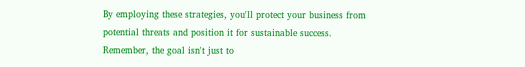By employing these strategies, you'll protect your business from potential threats and position it for sustainable success. Remember, the goal isn't just to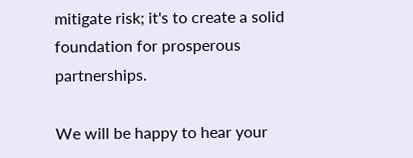mitigate risk; it's to create a solid foundation for prosperous partnerships.

We will be happy to hear your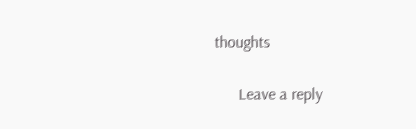thoughts

      Leave a reply